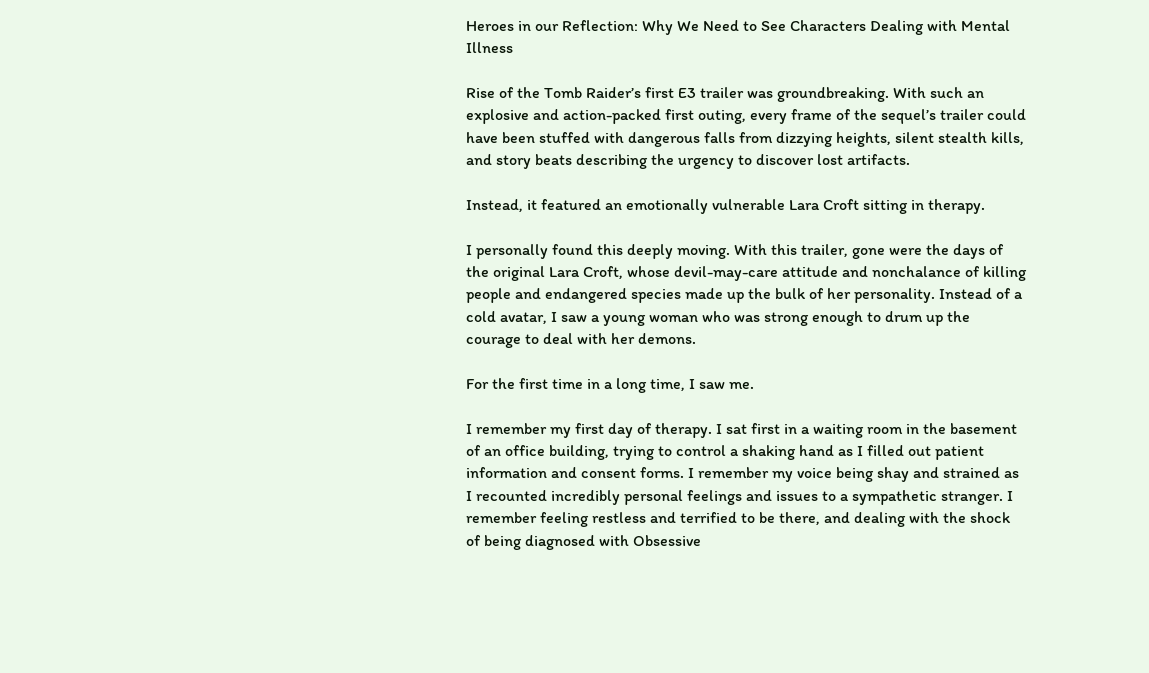Heroes in our Reflection: Why We Need to See Characters Dealing with Mental Illness

Rise of the Tomb Raider’s first E3 trailer was groundbreaking. With such an explosive and action-packed first outing, every frame of the sequel’s trailer could have been stuffed with dangerous falls from dizzying heights, silent stealth kills, and story beats describing the urgency to discover lost artifacts.

Instead, it featured an emotionally vulnerable Lara Croft sitting in therapy.

I personally found this deeply moving. With this trailer, gone were the days of the original Lara Croft, whose devil-may-care attitude and nonchalance of killing people and endangered species made up the bulk of her personality. Instead of a cold avatar, I saw a young woman who was strong enough to drum up the courage to deal with her demons.

For the first time in a long time, I saw me.

I remember my first day of therapy. I sat first in a waiting room in the basement of an office building, trying to control a shaking hand as I filled out patient information and consent forms. I remember my voice being shay and strained as I recounted incredibly personal feelings and issues to a sympathetic stranger. I remember feeling restless and terrified to be there, and dealing with the shock of being diagnosed with Obsessive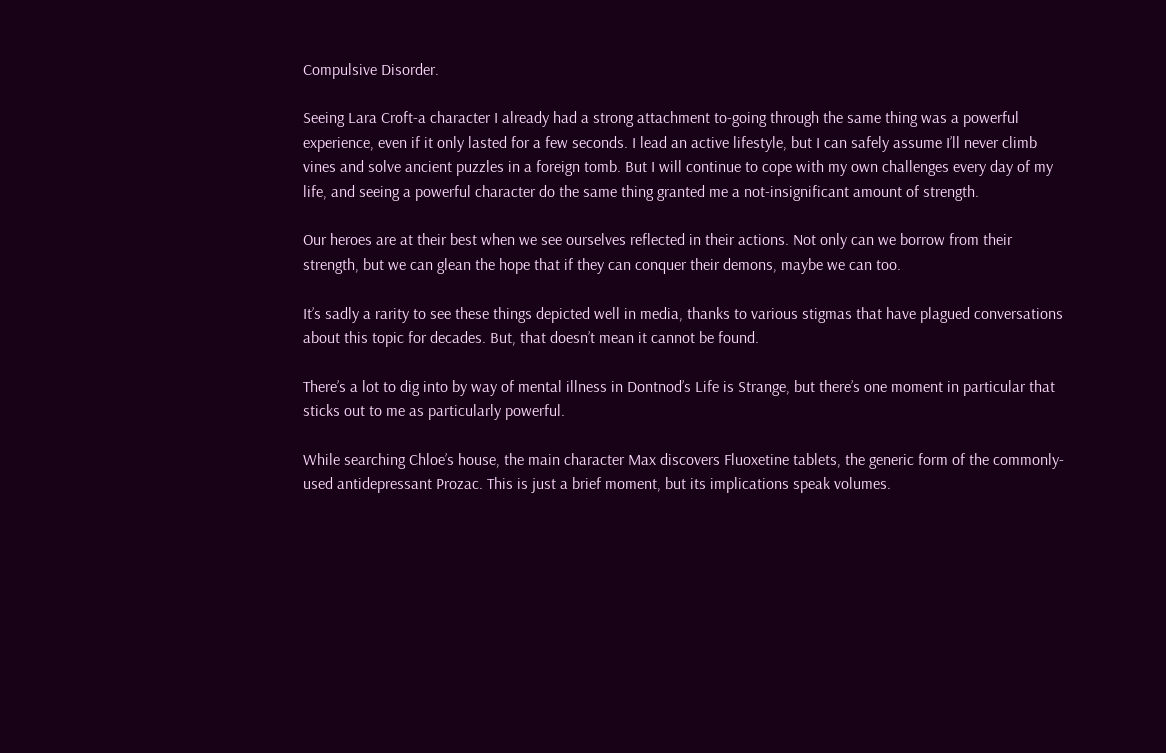Compulsive Disorder.

Seeing Lara Croft-a character I already had a strong attachment to-going through the same thing was a powerful experience, even if it only lasted for a few seconds. I lead an active lifestyle, but I can safely assume I’ll never climb vines and solve ancient puzzles in a foreign tomb. But I will continue to cope with my own challenges every day of my life, and seeing a powerful character do the same thing granted me a not-insignificant amount of strength.

Our heroes are at their best when we see ourselves reflected in their actions. Not only can we borrow from their strength, but we can glean the hope that if they can conquer their demons, maybe we can too.

It’s sadly a rarity to see these things depicted well in media, thanks to various stigmas that have plagued conversations about this topic for decades. But, that doesn’t mean it cannot be found.

There’s a lot to dig into by way of mental illness in Dontnod’s Life is Strange, but there’s one moment in particular that sticks out to me as particularly powerful.

While searching Chloe’s house, the main character Max discovers Fluoxetine tablets, the generic form of the commonly-used antidepressant Prozac. This is just a brief moment, but its implications speak volumes.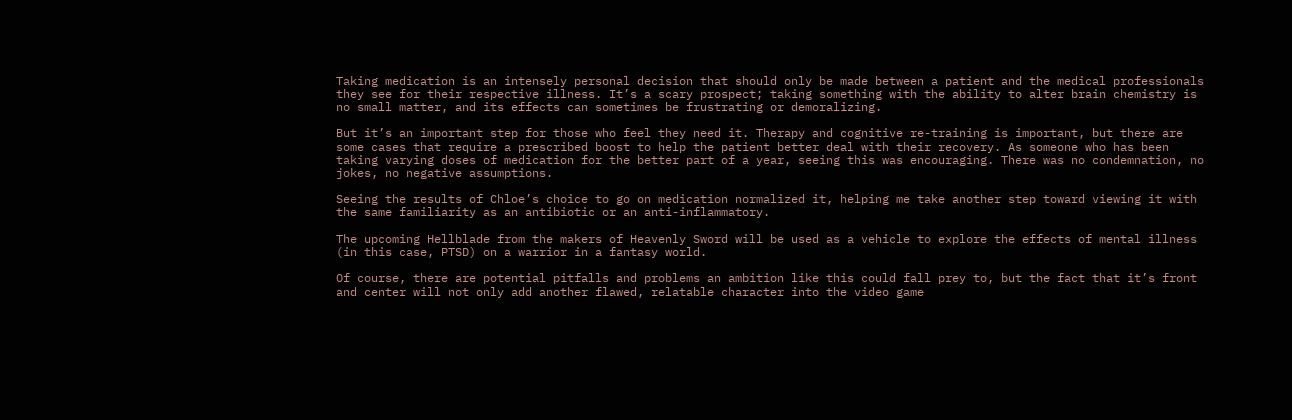Taking medication is an intensely personal decision that should only be made between a patient and the medical professionals they see for their respective illness. It’s a scary prospect; taking something with the ability to alter brain chemistry is no small matter, and its effects can sometimes be frustrating or demoralizing.

But it’s an important step for those who feel they need it. Therapy and cognitive re-training is important, but there are some cases that require a prescribed boost to help the patient better deal with their recovery. As someone who has been taking varying doses of medication for the better part of a year, seeing this was encouraging. There was no condemnation, no jokes, no negative assumptions.

Seeing the results of Chloe’s choice to go on medication normalized it, helping me take another step toward viewing it with the same familiarity as an antibiotic or an anti-inflammatory.

The upcoming Hellblade from the makers of Heavenly Sword will be used as a vehicle to explore the effects of mental illness (in this case, PTSD) on a warrior in a fantasy world.

Of course, there are potential pitfalls and problems an ambition like this could fall prey to, but the fact that it’s front and center will not only add another flawed, relatable character into the video game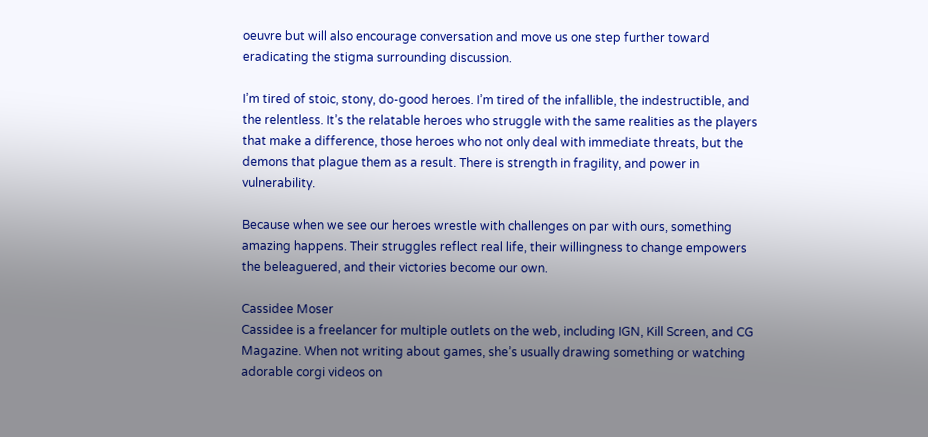oeuvre but will also encourage conversation and move us one step further toward eradicating the stigma surrounding discussion.

I’m tired of stoic, stony, do-good heroes. I’m tired of the infallible, the indestructible, and the relentless. It’s the relatable heroes who struggle with the same realities as the players that make a difference, those heroes who not only deal with immediate threats, but the demons that plague them as a result. There is strength in fragility, and power in vulnerability.

Because when we see our heroes wrestle with challenges on par with ours, something amazing happens. Their struggles reflect real life, their willingness to change empowers the beleaguered, and their victories become our own.

Cassidee Moser
Cassidee is a freelancer for multiple outlets on the web, including IGN, Kill Screen, and CG Magazine. When not writing about games, she’s usually drawing something or watching adorable corgi videos on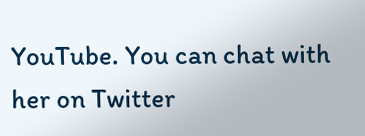YouTube. You can chat with her on Twitter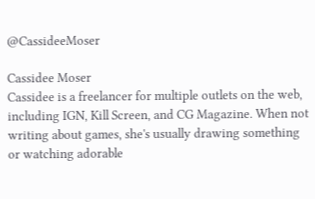@CassideeMoser

Cassidee Moser
Cassidee is a freelancer for multiple outlets on the web, including IGN, Kill Screen, and CG Magazine. When not writing about games, she's usually drawing something or watching adorable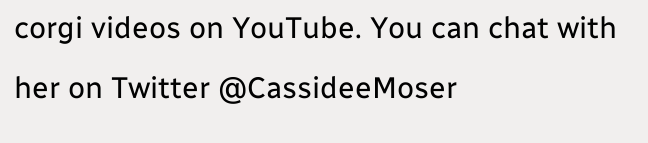corgi videos on YouTube. You can chat with her on Twitter @CassideeMoser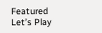Featured Let’s Play